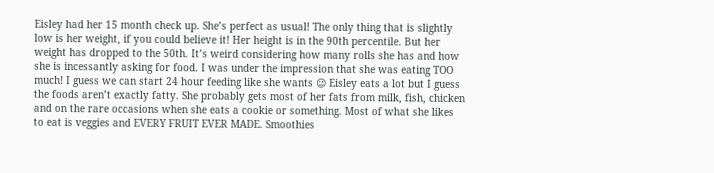Eisley had her 15 month check up. She’s perfect as usual! The only thing that is slightly low is her weight, if you could believe it! Her height is in the 90th percentile. But her weight has dropped to the 50th. It’s weird considering how many rolls she has and how she is incessantly asking for food. I was under the impression that she was eating TOO much! I guess we can start 24 hour feeding like she wants 😉 Eisley eats a lot but I guess the foods aren’t exactly fatty. She probably gets most of her fats from milk, fish, chicken and on the rare occasions when she eats a cookie or something. Most of what she likes to eat is veggies and EVERY FRUIT EVER MADE. Smoothies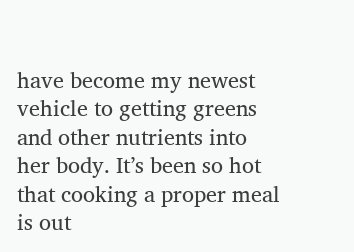have become my newest vehicle to getting greens and other nutrients into her body. It’s been so hot that cooking a proper meal is out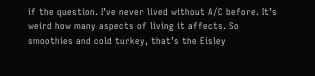if the question. I’ve never lived without A/C before. It’s weird how many aspects of living it affects. So smoothies and cold turkey, that’s the Eisley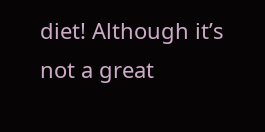diet! Although it’s not a great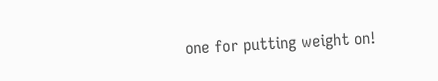one for putting weight on!